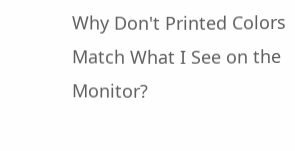Why Don't Printed Colors Match What I See on the Monitor?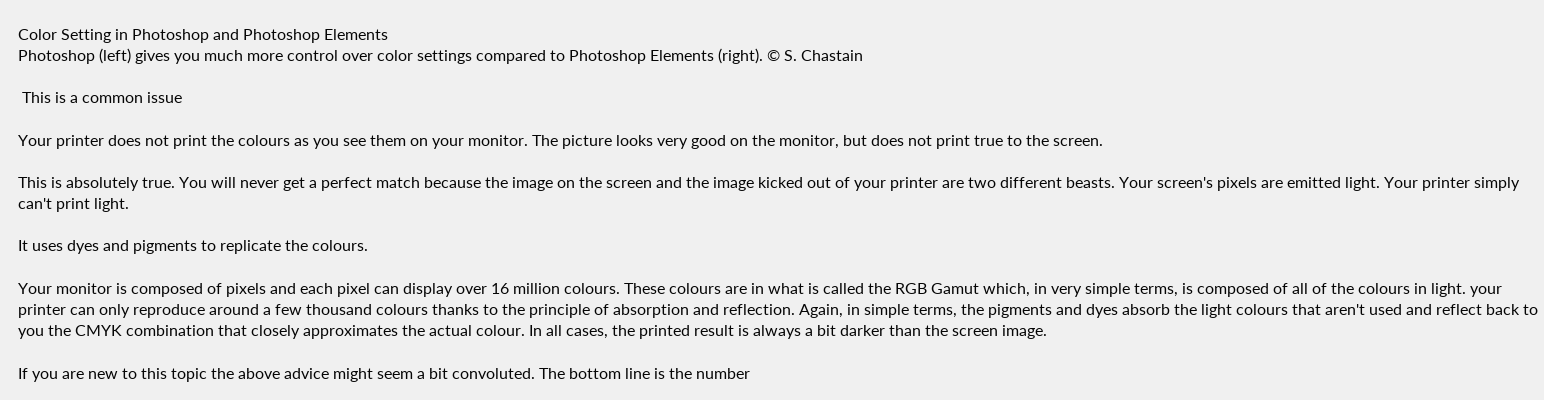Color Setting in Photoshop and Photoshop Elements
Photoshop (left) gives you much more control over color settings compared to Photoshop Elements (right). © S. Chastain

 This is a common issue

Your printer does not print the colours as you see them on your monitor. The picture looks very good on the monitor, but does not print true to the screen.

This is absolutely true. You will never get a perfect match because the image on the screen and the image kicked out of your printer are two different beasts. Your screen's pixels are emitted light. Your printer simply can't print light.

It uses dyes and pigments to replicate the colours.

Your monitor is composed of pixels and each pixel can display over 16 million colours. These colours are in what is called the RGB Gamut which, in very simple terms, is composed of all of the colours in light. your printer can only reproduce around a few thousand colours thanks to the principle of absorption and reflection. Again, in simple terms, the pigments and dyes absorb the light colours that aren't used and reflect back to you the CMYK combination that closely approximates the actual colour. In all cases, the printed result is always a bit darker than the screen image.

If you are new to this topic the above advice might seem a bit convoluted. The bottom line is the number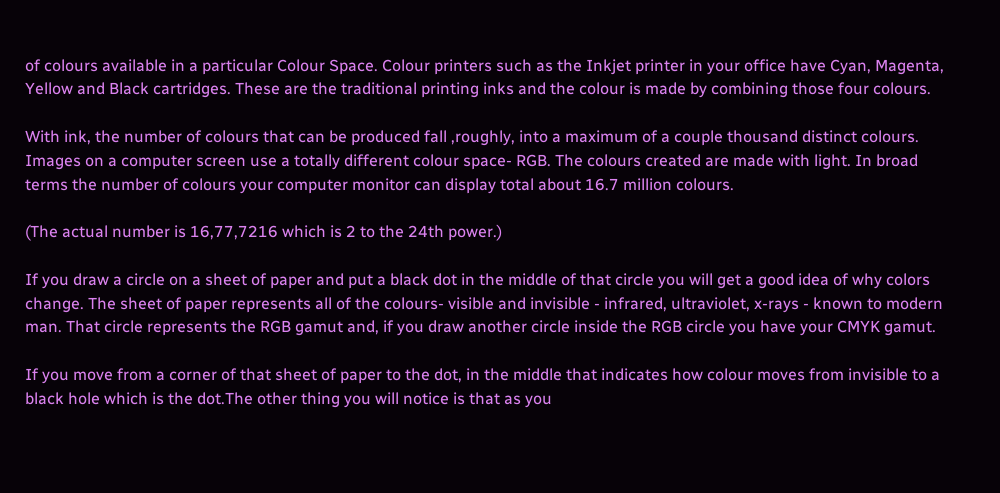of colours available in a particular Colour Space. Colour printers such as the Inkjet printer in your office have Cyan, Magenta, Yellow and Black cartridges. These are the traditional printing inks and the colour is made by combining those four colours.

With ink, the number of colours that can be produced fall ,roughly, into a maximum of a couple thousand distinct colours. Images on a computer screen use a totally different colour space- RGB. The colours created are made with light. In broad terms the number of colours your computer monitor can display total about 16.7 million colours.

(The actual number is 16,77,7216 which is 2 to the 24th power.)

If you draw a circle on a sheet of paper and put a black dot in the middle of that circle you will get a good idea of why colors change. The sheet of paper represents all of the colours- visible and invisible - infrared, ultraviolet, x-rays - known to modern man. That circle represents the RGB gamut and, if you draw another circle inside the RGB circle you have your CMYK gamut.

If you move from a corner of that sheet of paper to the dot, in the middle that indicates how colour moves from invisible to a black hole which is the dot.The other thing you will notice is that as you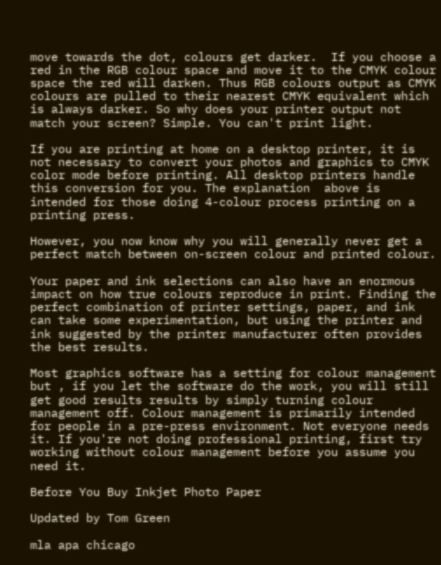move towards the dot, colours get darker.  If you choose a red in the RGB colour space and move it to the CMYK colour space the red will darken. Thus RGB colours output as CMYK colours are pulled to their nearest CMYK equivalent which is always darker. So why does your printer output not match your screen? Simple. You can't print light.

If you are printing at home on a desktop printer, it is not necessary to convert your photos and graphics to CMYK color mode before printing. All desktop printers handle this conversion for you. The explanation  above is intended for those doing 4-colour process printing on a printing press.

However, you now know why you will generally never get a perfect match between on-screen colour and printed colour.

Your paper and ink selections can also have an enormous impact on how true colours reproduce in print. Finding the perfect combination of printer settings, paper, and ink can take some experimentation, but using the printer and ink suggested by the printer manufacturer often provides the best results.

Most graphics software has a setting for colour management but , if you let the software do the work, you will still get good results results by simply turning colour management off. Colour management is primarily intended for people in a pre-press environment. Not everyone needs it. If you're not doing professional printing, first try working without colour management before you assume you need it.

Before You Buy Inkjet Photo Paper

Updated by Tom Green

mla apa chicago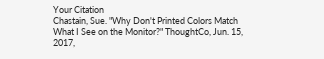Your Citation
Chastain, Sue. "Why Don't Printed Colors Match What I See on the Monitor?" ThoughtCo, Jun. 15, 2017,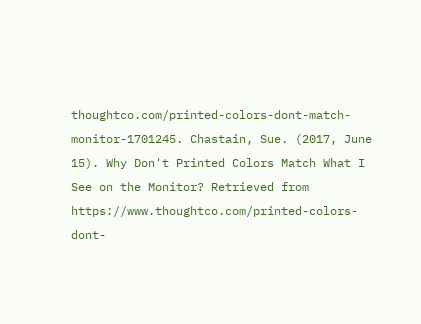thoughtco.com/printed-colors-dont-match-monitor-1701245. Chastain, Sue. (2017, June 15). Why Don't Printed Colors Match What I See on the Monitor? Retrieved from https://www.thoughtco.com/printed-colors-dont-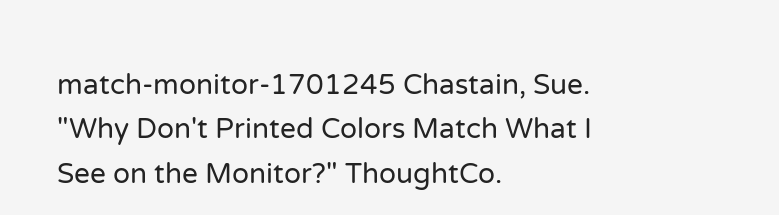match-monitor-1701245 Chastain, Sue. "Why Don't Printed Colors Match What I See on the Monitor?" ThoughtCo.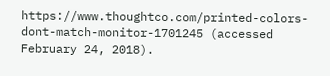https://www.thoughtco.com/printed-colors-dont-match-monitor-1701245 (accessed February 24, 2018).